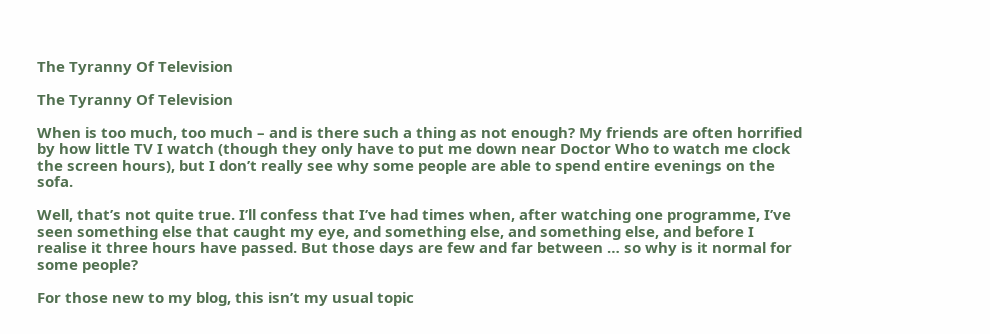The Tyranny Of Television

The Tyranny Of Television

When is too much, too much – and is there such a thing as not enough? My friends are often horrified by how little TV I watch (though they only have to put me down near Doctor Who to watch me clock the screen hours), but I don’t really see why some people are able to spend entire evenings on the sofa.

Well, that’s not quite true. I’ll confess that I’ve had times when, after watching one programme, I’ve seen something else that caught my eye, and something else, and something else, and before I realise it three hours have passed. But those days are few and far between … so why is it normal for some people?

For those new to my blog, this isn’t my usual topic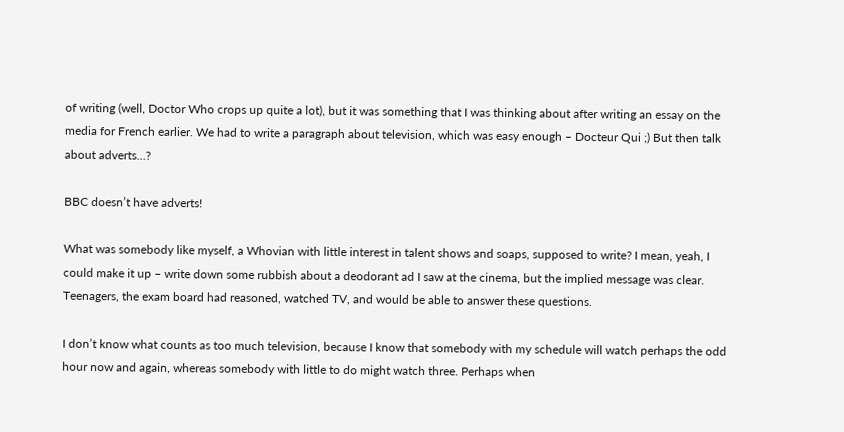of writing (well, Doctor Who crops up quite a lot), but it was something that I was thinking about after writing an essay on the media for French earlier. We had to write a paragraph about television, which was easy enough – Docteur Qui ;) But then talk about adverts…?

BBC doesn’t have adverts!

What was somebody like myself, a Whovian with little interest in talent shows and soaps, supposed to write? I mean, yeah, I could make it up – write down some rubbish about a deodorant ad I saw at the cinema, but the implied message was clear. Teenagers, the exam board had reasoned, watched TV, and would be able to answer these questions.

I don’t know what counts as too much television, because I know that somebody with my schedule will watch perhaps the odd hour now and again, whereas somebody with little to do might watch three. Perhaps when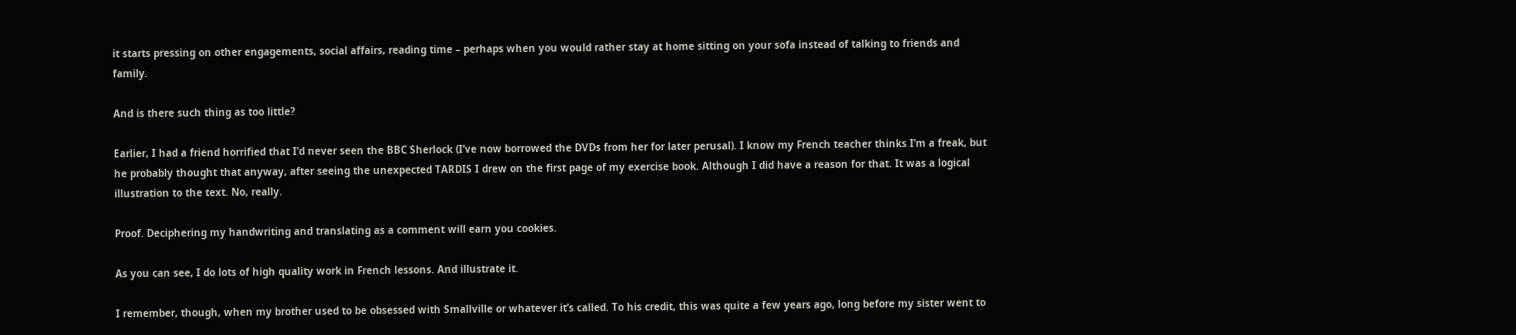it starts pressing on other engagements, social affairs, reading time – perhaps when you would rather stay at home sitting on your sofa instead of talking to friends and family.

And is there such thing as too little?

Earlier, I had a friend horrified that I’d never seen the BBC Sherlock (I’ve now borrowed the DVDs from her for later perusal). I know my French teacher thinks I’m a freak, but he probably thought that anyway, after seeing the unexpected TARDIS I drew on the first page of my exercise book. Although I did have a reason for that. It was a logical illustration to the text. No, really.

Proof. Deciphering my handwriting and translating as a comment will earn you cookies.

As you can see, I do lots of high quality work in French lessons. And illustrate it.

I remember, though, when my brother used to be obsessed with Smallville or whatever it’s called. To his credit, this was quite a few years ago, long before my sister went to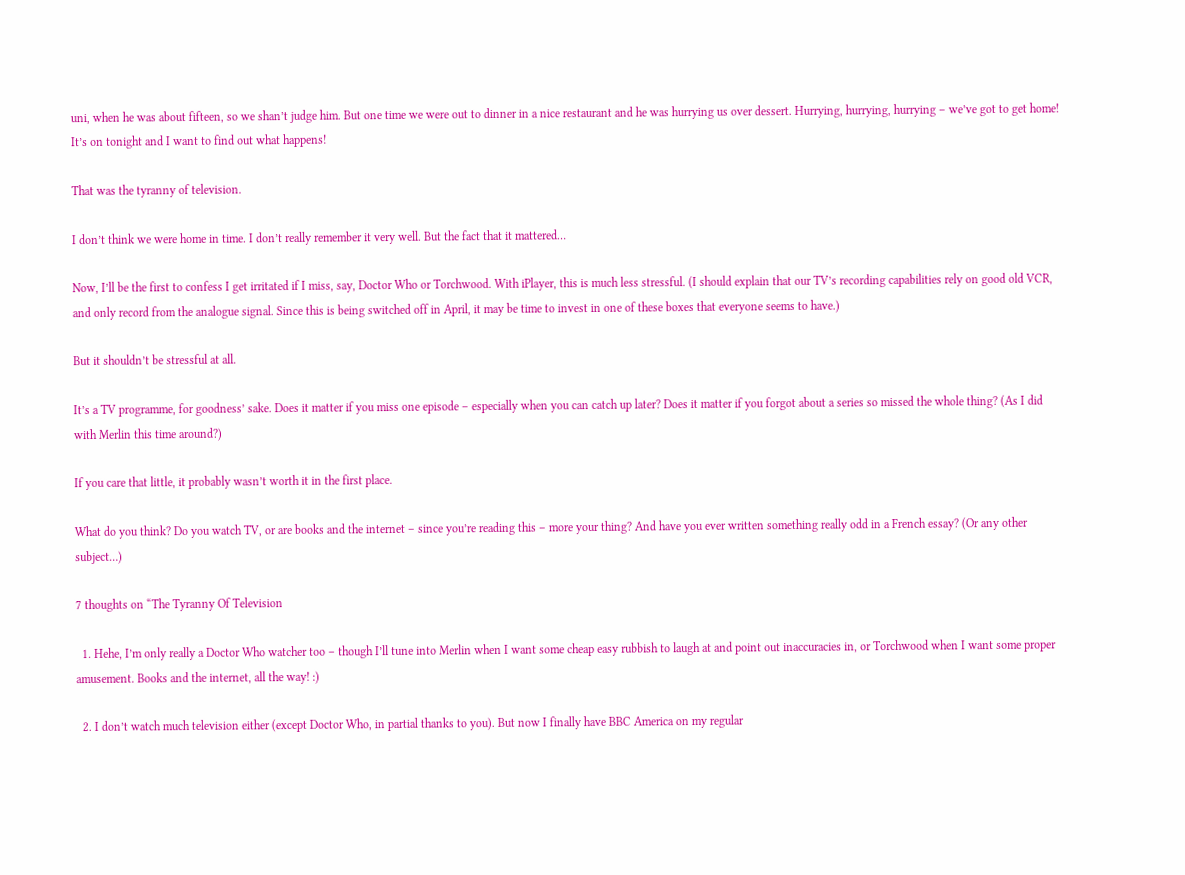uni, when he was about fifteen, so we shan’t judge him. But one time we were out to dinner in a nice restaurant and he was hurrying us over dessert. Hurrying, hurrying, hurrying – we’ve got to get home! It’s on tonight and I want to find out what happens!

That was the tyranny of television.

I don’t think we were home in time. I don’t really remember it very well. But the fact that it mattered…

Now, I’ll be the first to confess I get irritated if I miss, say, Doctor Who or Torchwood. With iPlayer, this is much less stressful. (I should explain that our TV’s recording capabilities rely on good old VCR, and only record from the analogue signal. Since this is being switched off in April, it may be time to invest in one of these boxes that everyone seems to have.)

But it shouldn’t be stressful at all.

It’s a TV programme, for goodness’ sake. Does it matter if you miss one episode – especially when you can catch up later? Does it matter if you forgot about a series so missed the whole thing? (As I did with Merlin this time around?)

If you care that little, it probably wasn’t worth it in the first place.

What do you think? Do you watch TV, or are books and the internet – since you’re reading this – more your thing? And have you ever written something really odd in a French essay? (Or any other subject…)

7 thoughts on “The Tyranny Of Television

  1. Hehe, I’m only really a Doctor Who watcher too – though I’ll tune into Merlin when I want some cheap easy rubbish to laugh at and point out inaccuracies in, or Torchwood when I want some proper amusement. Books and the internet, all the way! :)

  2. I don’t watch much television either (except Doctor Who, in partial thanks to you). But now I finally have BBC America on my regular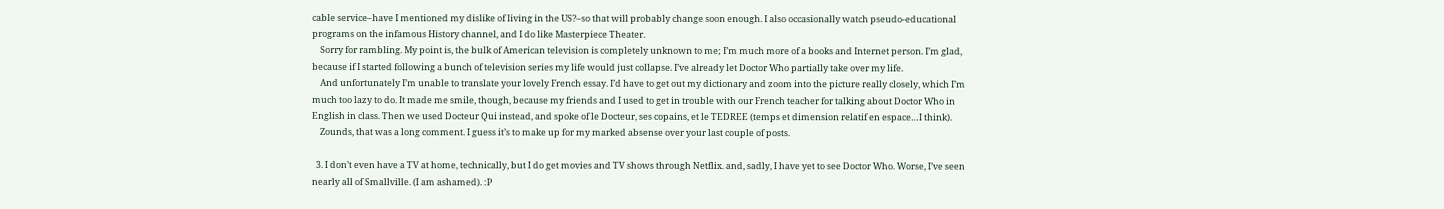cable service–have I mentioned my dislike of living in the US?–so that will probably change soon enough. I also occasionally watch pseudo-educational programs on the infamous History channel, and I do like Masterpiece Theater.
    Sorry for rambling. My point is, the bulk of American television is completely unknown to me; I’m much more of a books and Internet person. I’m glad, because if I started following a bunch of television series my life would just collapse. I’ve already let Doctor Who partially take over my life.
    And unfortunately I’m unable to translate your lovely French essay. I’d have to get out my dictionary and zoom into the picture really closely, which I’m much too lazy to do. It made me smile, though, because my friends and I used to get in trouble with our French teacher for talking about Doctor Who in English in class. Then we used Docteur Qui instead, and spoke of le Docteur, ses copains, et le TEDREE (temps et dimension relatif en espace…I think).
    Zounds, that was a long comment. I guess it’s to make up for my marked absense over your last couple of posts.

  3. I don’t even have a TV at home, technically, but I do get movies and TV shows through Netflix. and, sadly, I have yet to see Doctor Who. Worse, I’ve seen nearly all of Smallville. (I am ashamed). :P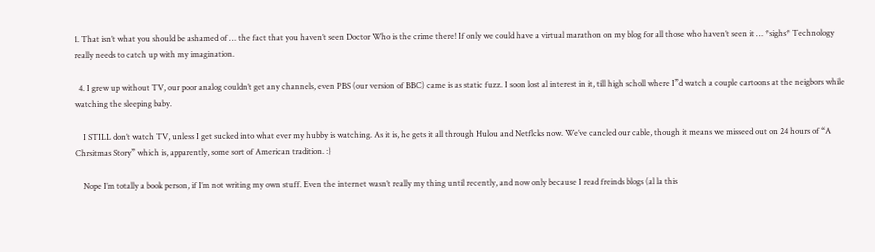1. That isn’t what you should be ashamed of … the fact that you haven’t seen Doctor Who is the crime there! If only we could have a virtual marathon on my blog for all those who haven’t seen it … *sighs* Technology really needs to catch up with my imagination.

  4. I grew up without TV, our poor analog couldn’t get any channels, even PBS (our version of BBC) came is as static fuzz. I soon lost al interest in it, till high scholl where I”d watch a couple cartoons at the neigbors while watching the sleeping baby.

    I STILL don’t watch TV, unless I get sucked into what ever my hubby is watching. As it is, he gets it all through Hulou and Netflcks now. We’ve cancled our cable, though it means we misseed out on 24 hours of “A Chrsitmas Story” which is, apparently, some sort of American tradition. :}

    Nope I’m totally a book person, if I’m not writing my own stuff. Even the internet wasn’t really my thing until recently, and now only because I read freinds blogs (al la this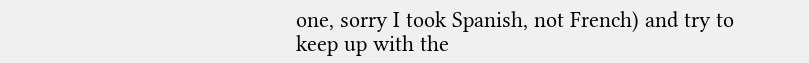one, sorry I took Spanish, not French) and try to keep up with the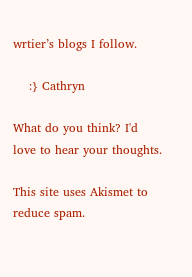wrtier’s blogs I follow.

    :} Cathryn

What do you think? I'd love to hear your thoughts.

This site uses Akismet to reduce spam.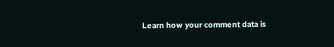Learn how your comment data is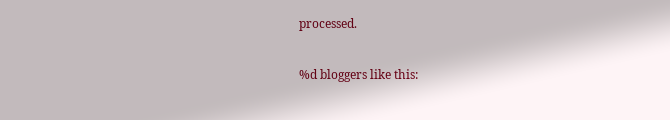processed.

%d bloggers like this: